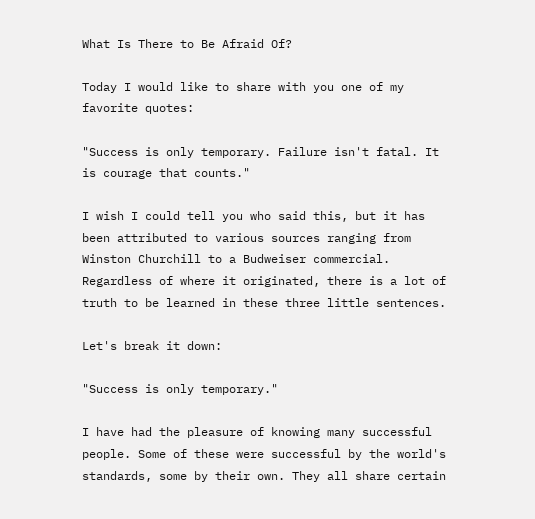What Is There to Be Afraid Of?

Today I would like to share with you one of my favorite quotes:

"Success is only temporary. Failure isn't fatal. It is courage that counts."

I wish I could tell you who said this, but it has been attributed to various sources ranging from Winston Churchill to a Budweiser commercial. Regardless of where it originated, there is a lot of truth to be learned in these three little sentences.

Let's break it down:

"Success is only temporary."

I have had the pleasure of knowing many successful people. Some of these were successful by the world's standards, some by their own. They all share certain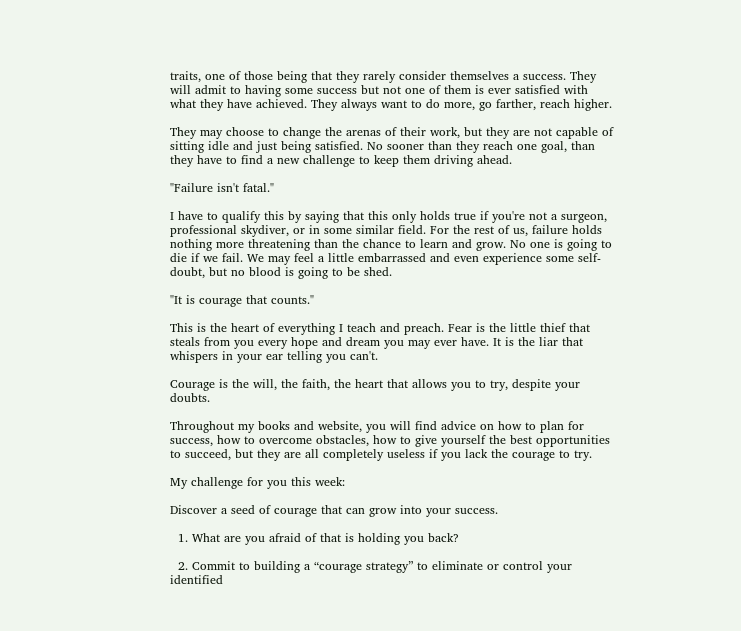traits, one of those being that they rarely consider themselves a success. They will admit to having some success but not one of them is ever satisfied with what they have achieved. They always want to do more, go farther, reach higher.

They may choose to change the arenas of their work, but they are not capable of sitting idle and just being satisfied. No sooner than they reach one goal, than they have to find a new challenge to keep them driving ahead.

"Failure isn't fatal."

I have to qualify this by saying that this only holds true if you're not a surgeon, professional skydiver, or in some similar field. For the rest of us, failure holds nothing more threatening than the chance to learn and grow. No one is going to die if we fail. We may feel a little embarrassed and even experience some self-doubt, but no blood is going to be shed.

"It is courage that counts."

This is the heart of everything I teach and preach. Fear is the little thief that steals from you every hope and dream you may ever have. It is the liar that whispers in your ear telling you can't.

Courage is the will, the faith, the heart that allows you to try, despite your doubts.

Throughout my books and website, you will find advice on how to plan for success, how to overcome obstacles, how to give yourself the best opportunities to succeed, but they are all completely useless if you lack the courage to try.

My challenge for you this week:

Discover a seed of courage that can grow into your success.

  1. What are you afraid of that is holding you back?

  2. Commit to building a “courage strategy” to eliminate or control your identified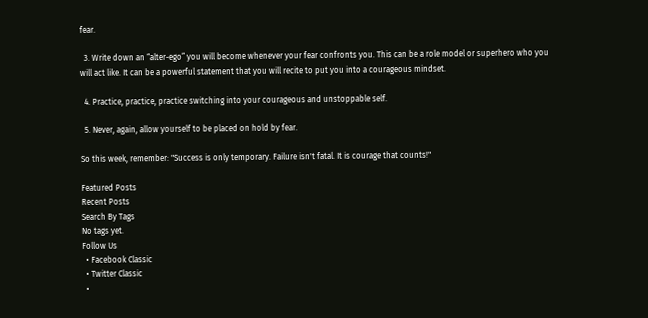fear.

  3. Write down an “alter-ego” you will become whenever your fear confronts you. This can be a role model or superhero who you will act like. It can be a powerful statement that you will recite to put you into a courageous mindset.

  4. Practice, practice, practice switching into your courageous and unstoppable self.

  5. Never, again, allow yourself to be placed on hold by fear.

So this week, remember: "Success is only temporary. Failure isn't fatal. It is courage that counts!"

Featured Posts
Recent Posts
Search By Tags
No tags yet.
Follow Us
  • Facebook Classic
  • Twitter Classic
  •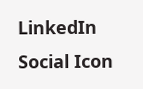LinkedIn Social Icon